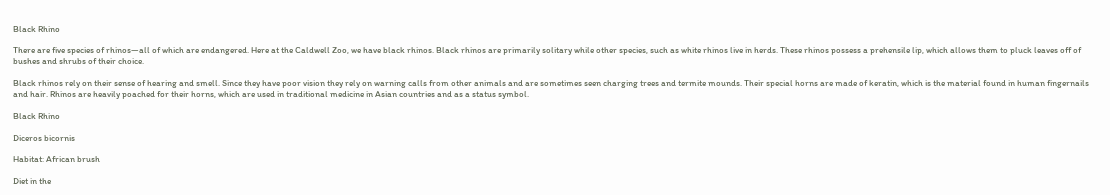Black Rhino

There are five species of rhinos—all of which are endangered. Here at the Caldwell Zoo, we have black rhinos. Black rhinos are primarily solitary while other species, such as white rhinos live in herds. These rhinos possess a prehensile lip, which allows them to pluck leaves off of bushes and shrubs of their choice.

Black rhinos rely on their sense of hearing and smell. Since they have poor vision they rely on warning calls from other animals and are sometimes seen charging trees and termite mounds. Their special horns are made of keratin, which is the material found in human fingernails and hair. Rhinos are heavily poached for their horns, which are used in traditional medicine in Asian countries and as a status symbol.

Black Rhino

Diceros bicornis

Habitat: African brush

Diet in the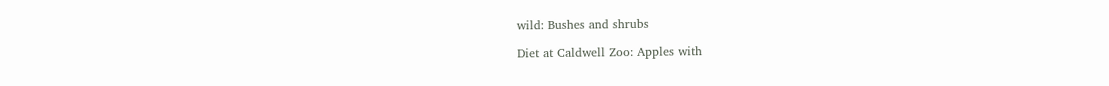wild: Bushes and shrubs

Diet at Caldwell Zoo: Apples with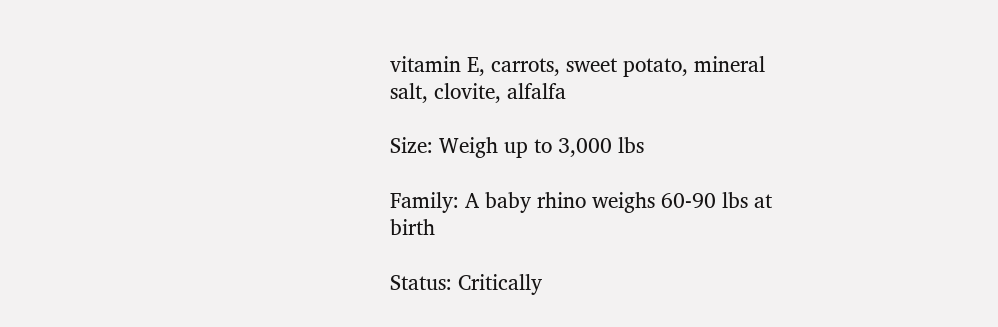vitamin E, carrots, sweet potato, mineral salt, clovite, alfalfa

Size: Weigh up to 3,000 lbs

Family: A baby rhino weighs 60-90 lbs at birth

Status: Critically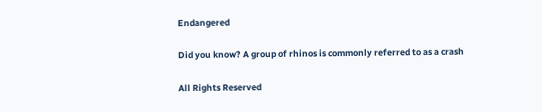Endangered

Did you know? A group of rhinos is commonly referred to as a crash

All Rights Reserved